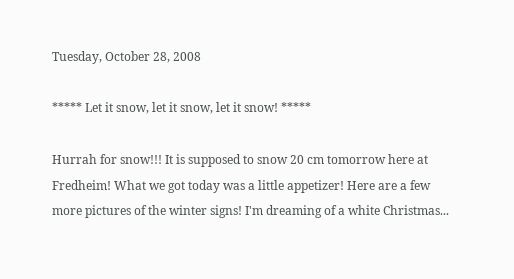Tuesday, October 28, 2008

***** Let it snow, let it snow, let it snow! *****

Hurrah for snow!!! It is supposed to snow 20 cm tomorrow here at Fredheim! What we got today was a little appetizer! Here are a few more pictures of the winter signs! I'm dreaming of a white Christmas...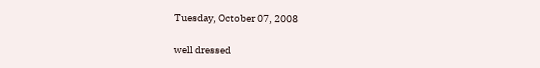Tuesday, October 07, 2008

well dressed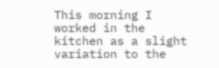This morning I worked in the kitchen as a slight variation to the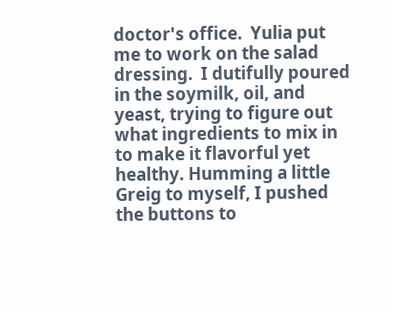doctor's office.  Yulia put me to work on the salad dressing.  I dutifully poured in the soymilk, oil, and yeast, trying to figure out what ingredients to mix in to make it flavorful yet healthy. Humming a little Greig to myself, I pushed the buttons to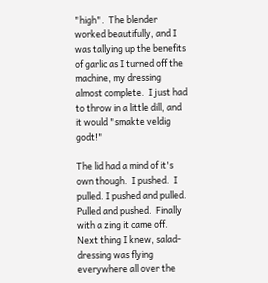"high".  The blender worked beautifully, and I was tallying up the benefits of garlic as I turned off the machine, my dressing almost complete.  I just had to throw in a little dill, and it would "smakte veldig godt!"

The lid had a mind of it's own though.  I pushed.  I pulled. I pushed and pulled.  Pulled and pushed.  Finally with a zing it came off.  Next thing I knew, salad-dressing was flying everywhere all over the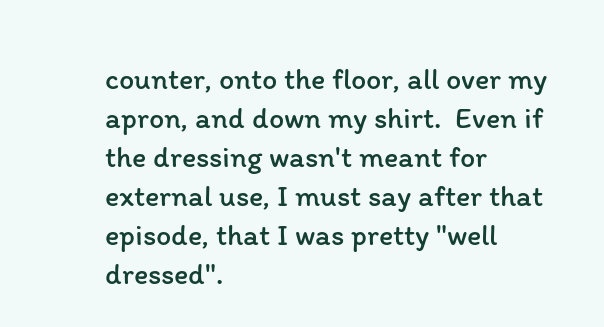counter, onto the floor, all over my apron, and down my shirt.  Even if the dressing wasn't meant for external use, I must say after that episode, that I was pretty "well dressed".